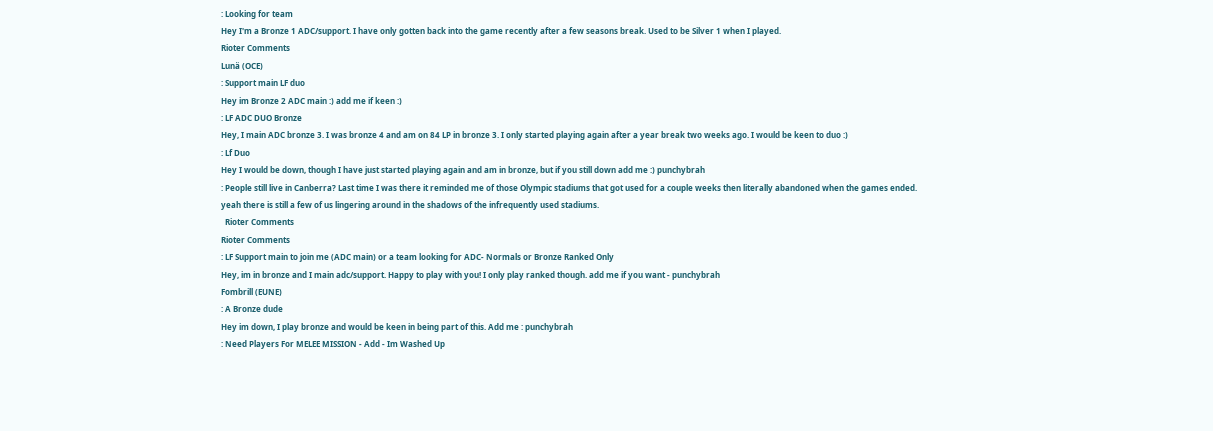: Looking for team
Hey I'm a Bronze 1 ADC/support. I have only gotten back into the game recently after a few seasons break. Used to be Silver 1 when I played.
Rioter Comments
Lunä (OCE)
: Support main LF duo
Hey im Bronze 2 ADC main :) add me if keen :)
: LF ADC DUO Bronze
Hey, I main ADC bronze 3. I was bronze 4 and am on 84 LP in bronze 3. I only started playing again after a year break two weeks ago. I would be keen to duo :)
: Lf Duo
Hey I would be down, though I have just started playing again and am in bronze, but if you still down add me :) punchybrah
: People still live in Canberra? Last time I was there it reminded me of those Olympic stadiums that got used for a couple weeks then literally abandoned when the games ended.
yeah there is still a few of us lingering around in the shadows of the infrequently used stadiums.
  Rioter Comments
Rioter Comments
: LF Support main to join me (ADC main) or a team looking for ADC- Normals or Bronze Ranked Only
Hey, im in bronze and I main adc/support. Happy to play with you! I only play ranked though. add me if you want - punchybrah
Fombrill (EUNE)
: A Bronze dude
Hey im down, I play bronze and would be keen in being part of this. Add me : punchybrah
: Need Players For MELEE MISSION - Add - Im Washed Up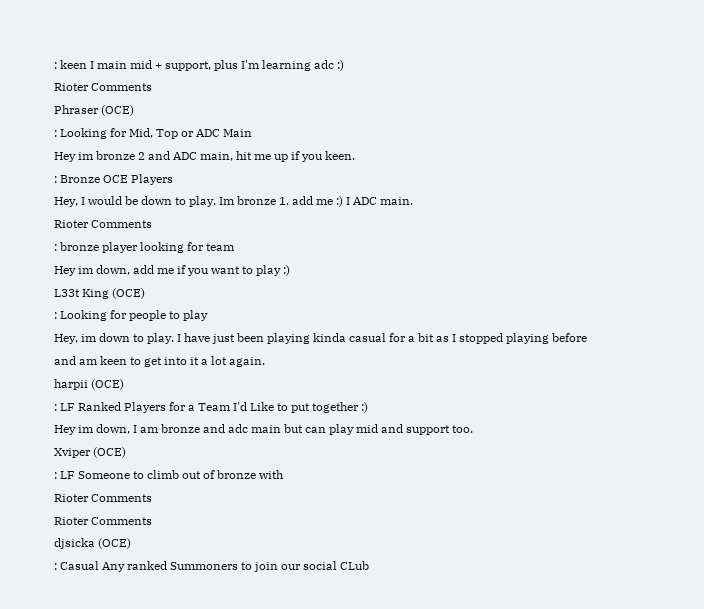: keen I main mid + support, plus I'm learning adc :)
Rioter Comments
Phraser (OCE)
: Looking for Mid, Top or ADC Main
Hey im bronze 2 and ADC main, hit me up if you keen.
: Bronze OCE Players
Hey, I would be down to play. Im bronze 1. add me :) I ADC main.
Rioter Comments
: bronze player looking for team
Hey im down, add me if you want to play :)
L33t King (OCE)
: Looking for people to play
Hey, im down to play. I have just been playing kinda casual for a bit as I stopped playing before and am keen to get into it a lot again.
harpii (OCE)
: LF Ranked Players for a Team I'd Like to put together :)
Hey im down, I am bronze and adc main but can play mid and support too.
Xviper (OCE)
: LF Someone to climb out of bronze with
Rioter Comments
Rioter Comments
djsicka (OCE)
: Casual Any ranked Summoners to join our social CLub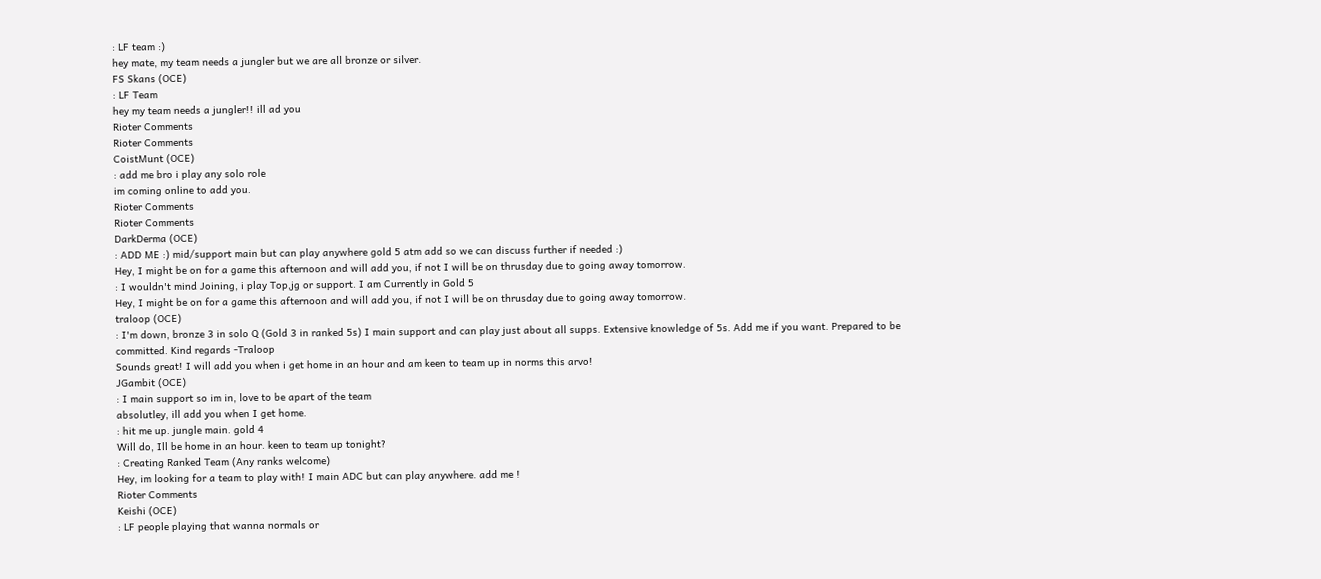: LF team :)
hey mate, my team needs a jungler but we are all bronze or silver.
FS Skans (OCE)
: LF Team
hey my team needs a jungler!! ill ad you
Rioter Comments
Rioter Comments
CoistMunt (OCE)
: add me bro i play any solo role
im coming online to add you.
Rioter Comments
Rioter Comments
DarkDerma (OCE)
: ADD ME :) mid/support main but can play anywhere gold 5 atm add so we can discuss further if needed :)
Hey, I might be on for a game this afternoon and will add you, if not I will be on thrusday due to going away tomorrow.
: I wouldn't mind Joining, i play Top,jg or support. I am Currently in Gold 5
Hey, I might be on for a game this afternoon and will add you, if not I will be on thrusday due to going away tomorrow.
traloop (OCE)
: I'm down, bronze 3 in solo Q (Gold 3 in ranked 5s) I main support and can play just about all supps. Extensive knowledge of 5s. Add me if you want. Prepared to be committed. Kind regards -Traloop
Sounds great! I will add you when i get home in an hour and am keen to team up in norms this arvo!
JGambit (OCE)
: I main support so im in, love to be apart of the team
absolutley, ill add you when I get home.
: hit me up. jungle main. gold 4
Will do, Ill be home in an hour. keen to team up tonight?
: Creating Ranked Team (Any ranks welcome)
Hey, im looking for a team to play with! I main ADC but can play anywhere. add me !
Rioter Comments
Keishi (OCE)
: LF people playing that wanna normals or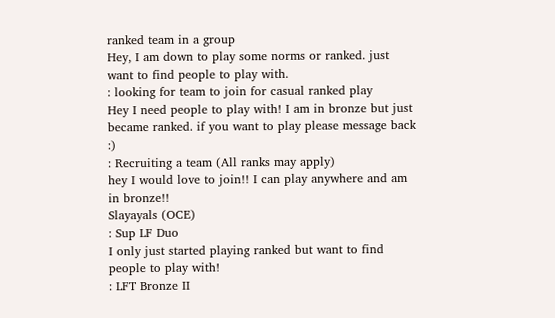ranked team in a group
Hey, I am down to play some norms or ranked. just want to find people to play with.
: looking for team to join for casual ranked play
Hey I need people to play with! I am in bronze but just became ranked. if you want to play please message back :)
: Recruiting a team (All ranks may apply)
hey I would love to join!! I can play anywhere and am in bronze!!
Slayayals (OCE)
: Sup LF Duo
I only just started playing ranked but want to find people to play with!
: LFT Bronze II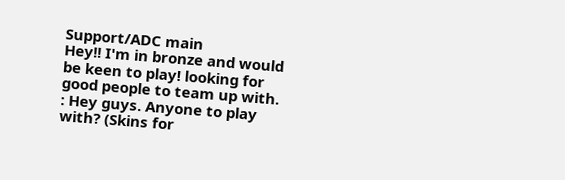Support/ADC main
Hey!! I'm in bronze and would be keen to play! looking for good people to team up with.
: Hey guys. Anyone to play with? (Skins for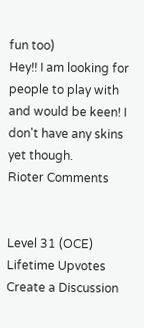fun too)
Hey!! I am looking for people to play with and would be keen! I don't have any skins yet though.
Rioter Comments


Level 31 (OCE)
Lifetime Upvotes
Create a Discussion